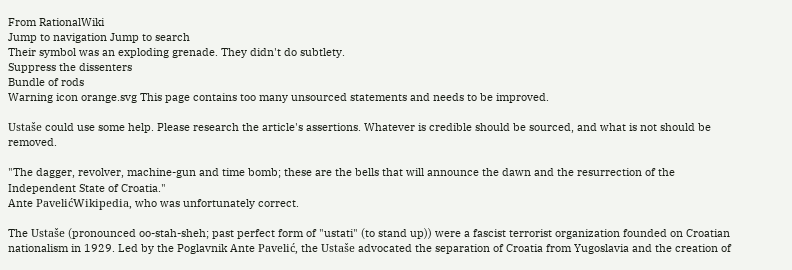From RationalWiki
Jump to navigation Jump to search
Their symbol was an exploding grenade. They didn't do subtlety.
Suppress the dissenters
Bundle of rods
Warning icon orange.svg This page contains too many unsourced statements and needs to be improved.

Ustaše could use some help. Please research the article's assertions. Whatever is credible should be sourced, and what is not should be removed.

"The dagger, revolver, machine-gun and time bomb; these are the bells that will announce the dawn and the resurrection of the Independent State of Croatia."
Ante PavelićWikipedia, who was unfortunately correct.

The Ustaše (pronounced oo-stah-sheh; past perfect form of "ustati" (to stand up)) were a fascist terrorist organization founded on Croatian nationalism in 1929. Led by the Poglavnik Ante Pavelić, the Ustaše advocated the separation of Croatia from Yugoslavia and the creation of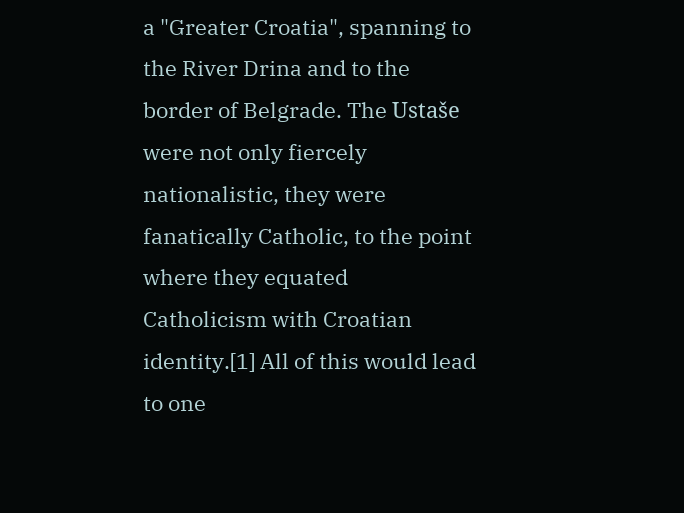a "Greater Croatia", spanning to the River Drina and to the border of Belgrade. The Ustaše were not only fiercely nationalistic, they were fanatically Catholic, to the point where they equated Catholicism with Croatian identity.[1] All of this would lead to one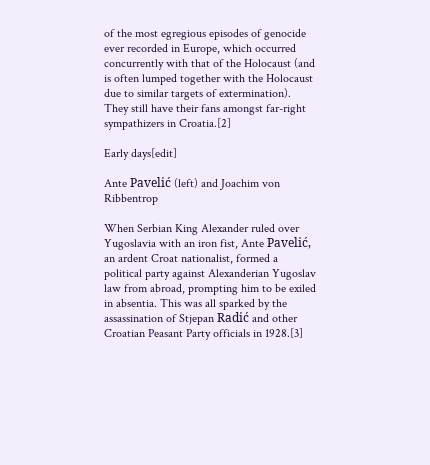of the most egregious episodes of genocide ever recorded in Europe, which occurred concurrently with that of the Holocaust (and is often lumped together with the Holocaust due to similar targets of extermination). They still have their fans amongst far-right sympathizers in Croatia.[2]

Early days[edit]

Ante Pavelić (left) and Joachim von Ribbentrop

When Serbian King Alexander ruled over Yugoslavia with an iron fist, Ante Pavelić, an ardent Croat nationalist, formed a political party against Alexanderian Yugoslav law from abroad, prompting him to be exiled in absentia. This was all sparked by the assassination of Stjepan Radić and other Croatian Peasant Party officials in 1928.[3]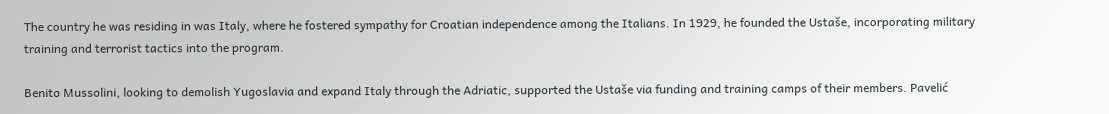The country he was residing in was Italy, where he fostered sympathy for Croatian independence among the Italians. In 1929, he founded the Ustaše, incorporating military training and terrorist tactics into the program.

Benito Mussolini, looking to demolish Yugoslavia and expand Italy through the Adriatic, supported the Ustaše via funding and training camps of their members. Pavelić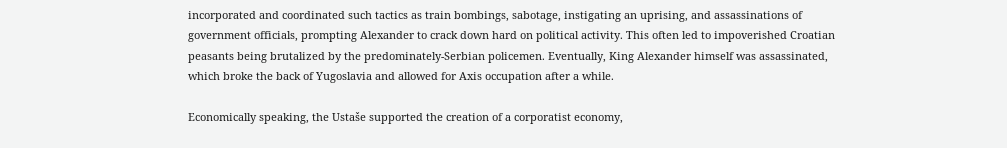incorporated and coordinated such tactics as train bombings, sabotage, instigating an uprising, and assassinations of government officials, prompting Alexander to crack down hard on political activity. This often led to impoverished Croatian peasants being brutalized by the predominately-Serbian policemen. Eventually, King Alexander himself was assassinated, which broke the back of Yugoslavia and allowed for Axis occupation after a while.

Economically speaking, the Ustaše supported the creation of a corporatist economy,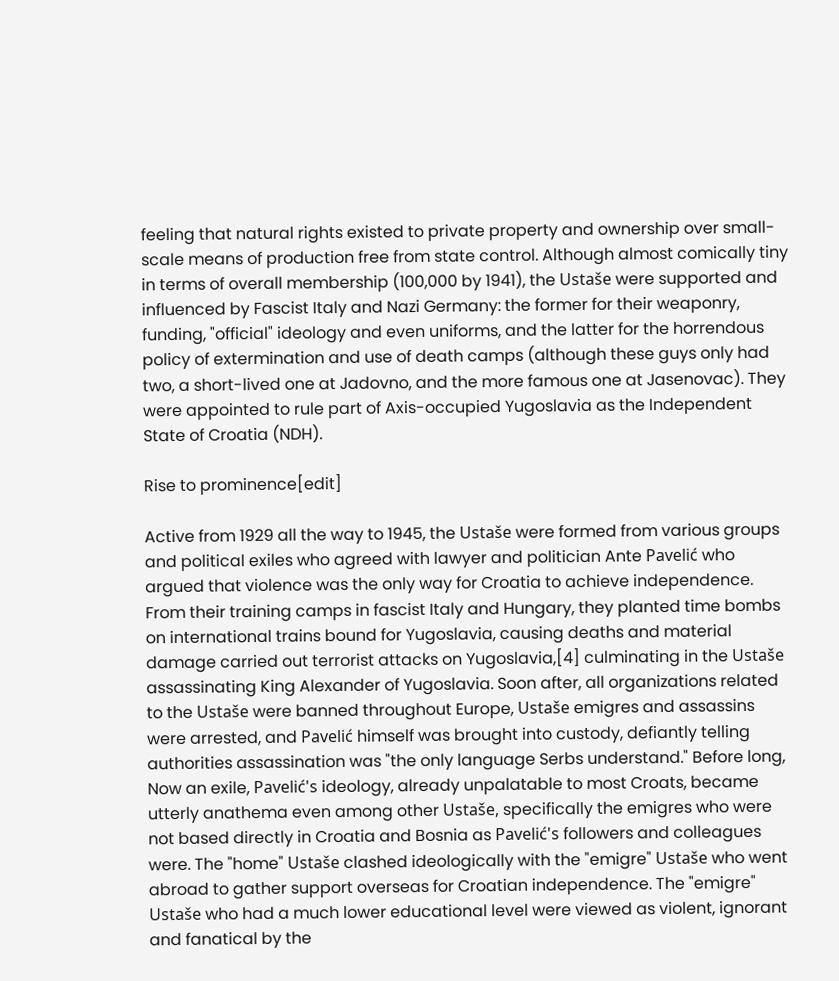feeling that natural rights existed to private property and ownership over small-scale means of production free from state control. Although almost comically tiny in terms of overall membership (100,000 by 1941), the Ustaše were supported and influenced by Fascist Italy and Nazi Germany: the former for their weaponry, funding, "official" ideology and even uniforms, and the latter for the horrendous policy of extermination and use of death camps (although these guys only had two, a short-lived one at Jadovno, and the more famous one at Jasenovac). They were appointed to rule part of Axis-occupied Yugoslavia as the Independent State of Croatia (NDH).

Rise to prominence[edit]

Active from 1929 all the way to 1945, the Ustaše were formed from various groups and political exiles who agreed with lawyer and politician Ante Pavelić who argued that violence was the only way for Croatia to achieve independence. From their training camps in fascist Italy and Hungary, they planted time bombs on international trains bound for Yugoslavia, causing deaths and material damage carried out terrorist attacks on Yugoslavia,[4] culminating in the Ustaše assassinating King Alexander of Yugoslavia. Soon after, all organizations related to the Ustaše were banned throughout Europe, Ustaše emigres and assassins were arrested, and Pavelić himself was brought into custody, defiantly telling authorities assassination was "the only language Serbs understand." Before long, Now an exile, Pavelić's ideology, already unpalatable to most Croats, became utterly anathema even among other Ustaše, specifically the emigres who were not based directly in Croatia and Bosnia as Pavelić's followers and colleagues were. The "home" Ustaše clashed ideologically with the "emigre" Ustaše who went abroad to gather support overseas for Croatian independence. The "emigre" Ustaše who had a much lower educational level were viewed as violent, ignorant and fanatical by the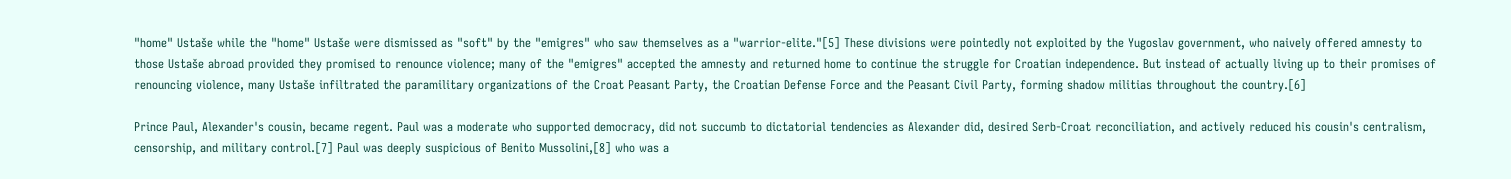"home" Ustaše while the "home" Ustaše were dismissed as "soft" by the "emigres" who saw themselves as a "warrior-elite."[5] These divisions were pointedly not exploited by the Yugoslav government, who naively offered amnesty to those Ustaše abroad provided they promised to renounce violence; many of the "emigres" accepted the amnesty and returned home to continue the struggle for Croatian independence. But instead of actually living up to their promises of renouncing violence, many Ustaše infiltrated the paramilitary organizations of the Croat Peasant Party, the Croatian Defense Force and the Peasant Civil Party, forming shadow militias throughout the country.[6]

Prince Paul, Alexander's cousin, became regent. Paul was a moderate who supported democracy, did not succumb to dictatorial tendencies as Alexander did, desired Serb-Croat reconciliation, and actively reduced his cousin's centralism, censorship, and military control.[7] Paul was deeply suspicious of Benito Mussolini,[8] who was a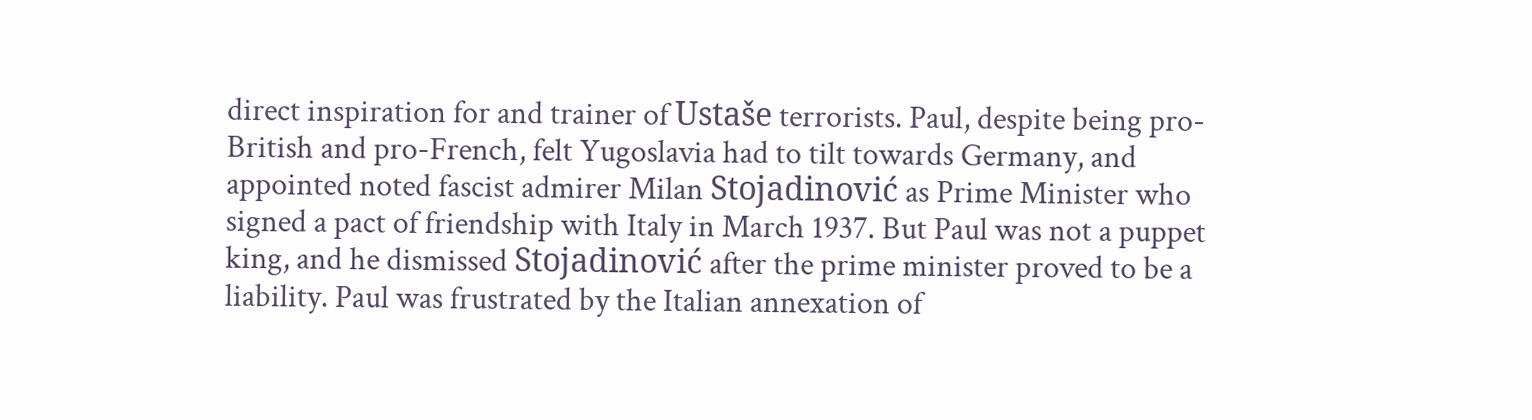direct inspiration for and trainer of Ustaše terrorists. Paul, despite being pro-British and pro-French, felt Yugoslavia had to tilt towards Germany, and appointed noted fascist admirer Milan Stojadinović as Prime Minister who signed a pact of friendship with Italy in March 1937. But Paul was not a puppet king, and he dismissed Stojadinović after the prime minister proved to be a liability. Paul was frustrated by the Italian annexation of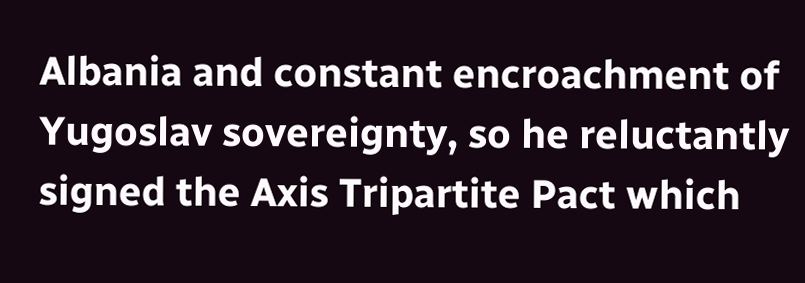Albania and constant encroachment of Yugoslav sovereignty, so he reluctantly signed the Axis Tripartite Pact which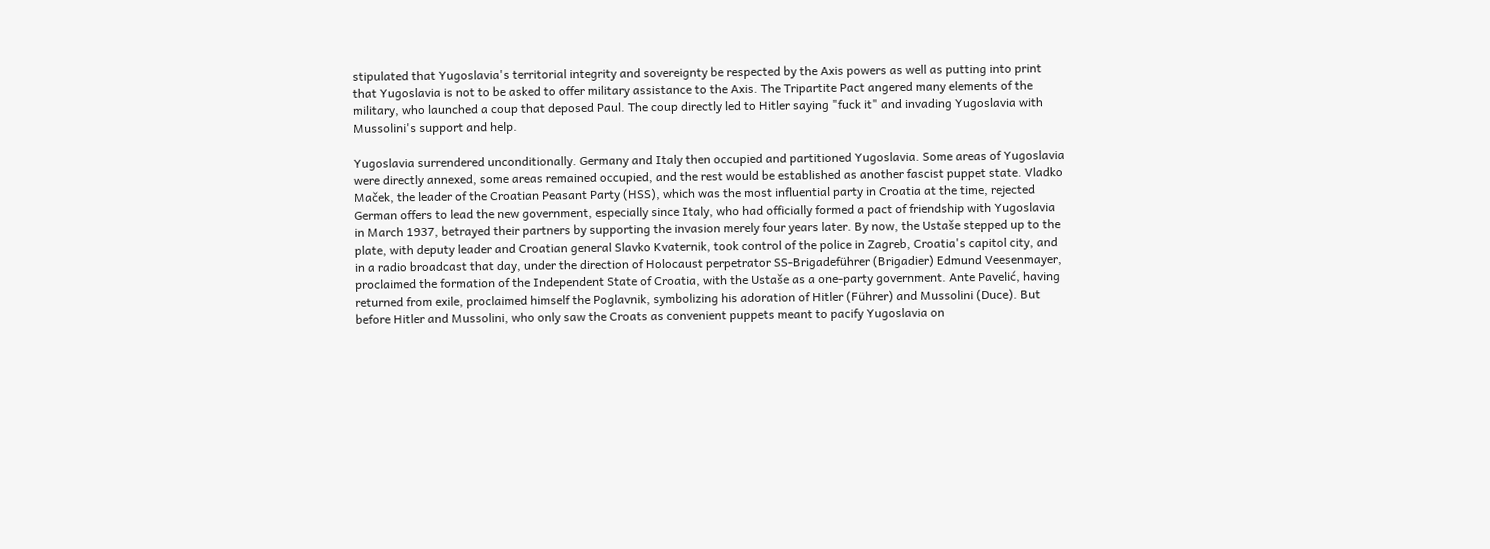stipulated that Yugoslavia's territorial integrity and sovereignty be respected by the Axis powers as well as putting into print that Yugoslavia is not to be asked to offer military assistance to the Axis. The Tripartite Pact angered many elements of the military, who launched a coup that deposed Paul. The coup directly led to Hitler saying "fuck it" and invading Yugoslavia with Mussolini's support and help.

Yugoslavia surrendered unconditionally. Germany and Italy then occupied and partitioned Yugoslavia. Some areas of Yugoslavia were directly annexed, some areas remained occupied, and the rest would be established as another fascist puppet state. Vladko Maček, the leader of the Croatian Peasant Party (HSS), which was the most influential party in Croatia at the time, rejected German offers to lead the new government, especially since Italy, who had officially formed a pact of friendship with Yugoslavia in March 1937, betrayed their partners by supporting the invasion merely four years later. By now, the Ustaše stepped up to the plate, with deputy leader and Croatian general Slavko Kvaternik, took control of the police in Zagreb, Croatia's capitol city, and in a radio broadcast that day, under the direction of Holocaust perpetrator SS-Brigadeführer (Brigadier) Edmund Veesenmayer, proclaimed the formation of the Independent State of Croatia, with the Ustaše as a one-party government. Ante Pavelić, having returned from exile, proclaimed himself the Poglavnik, symbolizing his adoration of Hitler (Führer) and Mussolini (Duce). But before Hitler and Mussolini, who only saw the Croats as convenient puppets meant to pacify Yugoslavia on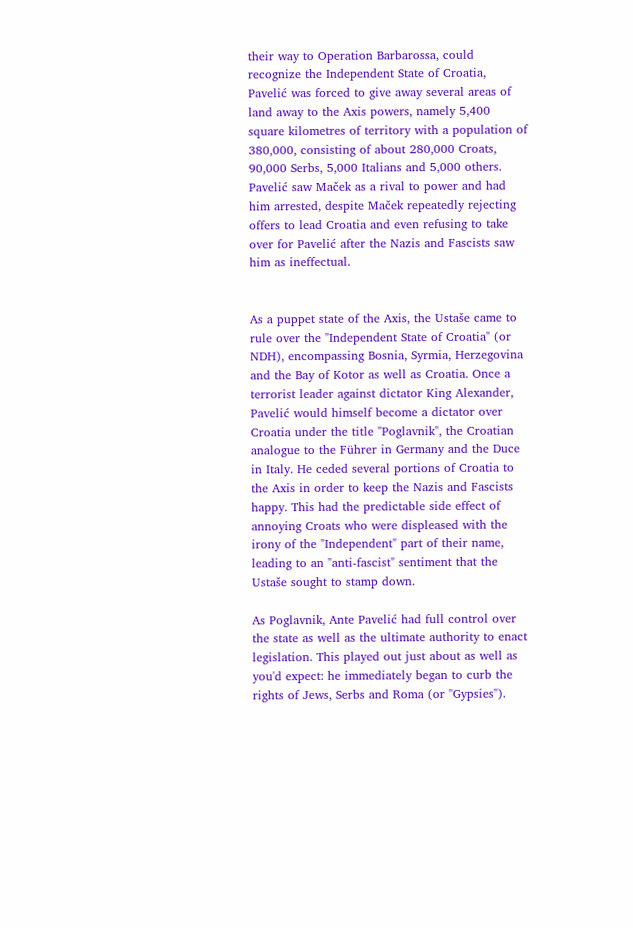their way to Operation Barbarossa, could recognize the Independent State of Croatia, Pavelić was forced to give away several areas of land away to the Axis powers, namely 5,400 square kilometres of territory with a population of 380,000, consisting of about 280,000 Croats, 90,000 Serbs, 5,000 Italians and 5,000 others. Pavelić saw Maček as a rival to power and had him arrested, despite Maček repeatedly rejecting offers to lead Croatia and even refusing to take over for Pavelić after the Nazis and Fascists saw him as ineffectual.


As a puppet state of the Axis, the Ustaše came to rule over the "Independent State of Croatia" (or NDH), encompassing Bosnia, Syrmia, Herzegovina and the Bay of Kotor as well as Croatia. Once a terrorist leader against dictator King Alexander, Pavelić would himself become a dictator over Croatia under the title "Poglavnik", the Croatian analogue to the Führer in Germany and the Duce in Italy. He ceded several portions of Croatia to the Axis in order to keep the Nazis and Fascists happy. This had the predictable side effect of annoying Croats who were displeased with the irony of the "Independent" part of their name, leading to an "anti-fascist" sentiment that the Ustaše sought to stamp down.

As Poglavnik, Ante Pavelić had full control over the state as well as the ultimate authority to enact legislation. This played out just about as well as you'd expect: he immediately began to curb the rights of Jews, Serbs and Roma (or "Gypsies").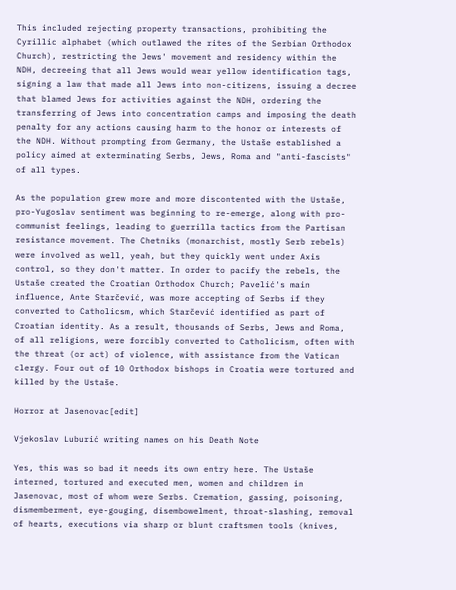This included rejecting property transactions, prohibiting the Cyrillic alphabet (which outlawed the rites of the Serbian Orthodox Church), restricting the Jews' movement and residency within the NDH, decreeing that all Jews would wear yellow identification tags, signing a law that made all Jews into non-citizens, issuing a decree that blamed Jews for activities against the NDH, ordering the transferring of Jews into concentration camps and imposing the death penalty for any actions causing harm to the honor or interests of the NDH. Without prompting from Germany, the Ustaše established a policy aimed at exterminating Serbs, Jews, Roma and "anti-fascists" of all types.

As the population grew more and more discontented with the Ustaše, pro-Yugoslav sentiment was beginning to re-emerge, along with pro-communist feelings, leading to guerrilla tactics from the Partisan resistance movement. The Chetniks (monarchist, mostly Serb rebels) were involved as well, yeah, but they quickly went under Axis control, so they don't matter. In order to pacify the rebels, the Ustaše created the Croatian Orthodox Church; Pavelić's main influence, Ante Starčević, was more accepting of Serbs if they converted to Catholicsm, which Starčević identified as part of Croatian identity. As a result, thousands of Serbs, Jews and Roma, of all religions, were forcibly converted to Catholicism, often with the threat (or act) of violence, with assistance from the Vatican clergy. Four out of 10 Orthodox bishops in Croatia were tortured and killed by the Ustaše.

Horror at Jasenovac[edit]

Vjekoslav Luburić writing names on his Death Note

Yes, this was so bad it needs its own entry here. The Ustaše interned, tortured and executed men, women and children in Jasenovac, most of whom were Serbs. Cremation, gassing, poisoning, dismemberment, eye-gouging, disembowelment, throat-slashing, removal of hearts, executions via sharp or blunt craftsmen tools (knives,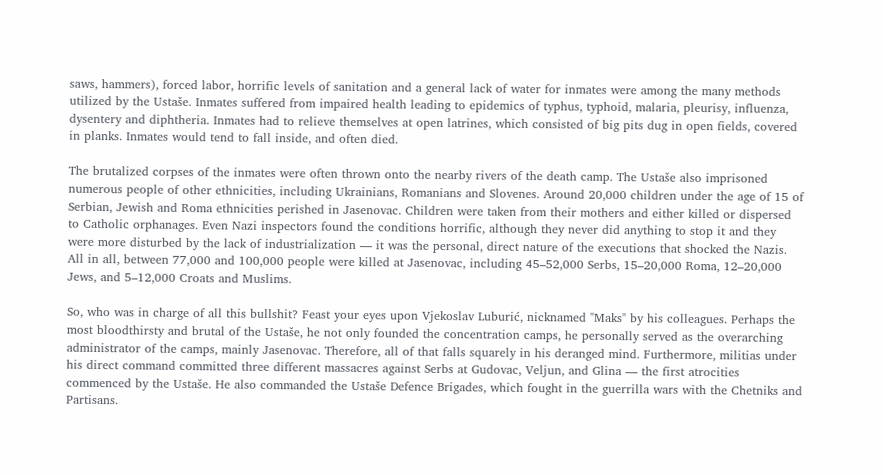saws, hammers), forced labor, horrific levels of sanitation and a general lack of water for inmates were among the many methods utilized by the Ustaše. Inmates suffered from impaired health leading to epidemics of typhus, typhoid, malaria, pleurisy, influenza, dysentery and diphtheria. Inmates had to relieve themselves at open latrines, which consisted of big pits dug in open fields, covered in planks. Inmates would tend to fall inside, and often died.

The brutalized corpses of the inmates were often thrown onto the nearby rivers of the death camp. The Ustaše also imprisoned numerous people of other ethnicities, including Ukrainians, Romanians and Slovenes. Around 20,000 children under the age of 15 of Serbian, Jewish and Roma ethnicities perished in Jasenovac. Children were taken from their mothers and either killed or dispersed to Catholic orphanages. Even Nazi inspectors found the conditions horrific, although they never did anything to stop it and they were more disturbed by the lack of industrialization — it was the personal, direct nature of the executions that shocked the Nazis. All in all, between 77,000 and 100,000 people were killed at Jasenovac, including 45–52,000 Serbs, 15–20,000 Roma, 12–20,000 Jews, and 5–12,000 Croats and Muslims.

So, who was in charge of all this bullshit? Feast your eyes upon Vjekoslav Luburić, nicknamed "Maks" by his colleagues. Perhaps the most bloodthirsty and brutal of the Ustaše, he not only founded the concentration camps, he personally served as the overarching administrator of the camps, mainly Jasenovac. Therefore, all of that falls squarely in his deranged mind. Furthermore, militias under his direct command committed three different massacres against Serbs at Gudovac, Veljun, and Glina — the first atrocities commenced by the Ustaše. He also commanded the Ustaše Defence Brigades, which fought in the guerrilla wars with the Chetniks and Partisans.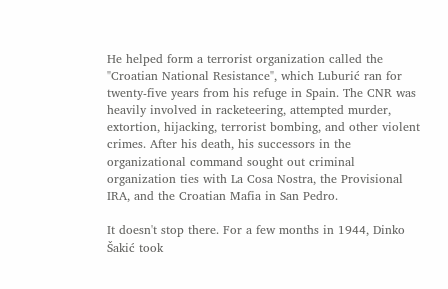He helped form a terrorist organization called the "Croatian National Resistance", which Luburić ran for twenty-five years from his refuge in Spain. The CNR was heavily involved in racketeering, attempted murder, extortion, hijacking, terrorist bombing, and other violent crimes. After his death, his successors in the organizational command sought out criminal organization ties with La Cosa Nostra, the Provisional IRA, and the Croatian Mafia in San Pedro.

It doesn't stop there. For a few months in 1944, Dinko Šakić took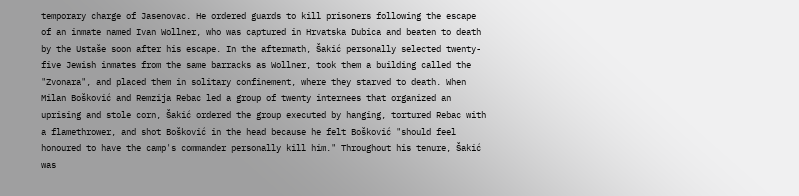temporary charge of Jasenovac. He ordered guards to kill prisoners following the escape of an inmate named Ivan Wollner, who was captured in Hrvatska Dubica and beaten to death by the Ustaše soon after his escape. In the aftermath, Šakić personally selected twenty-five Jewish inmates from the same barracks as Wollner, took them a building called the "Zvonara", and placed them in solitary confinement, where they starved to death. When Milan Bošković and Remzija Rebac led a group of twenty internees that organized an uprising and stole corn, Šakić ordered the group executed by hanging, tortured Rebac with a flamethrower, and shot Bošković in the head because he felt Bošković "should feel honoured to have the camp's commander personally kill him." Throughout his tenure, Šakić was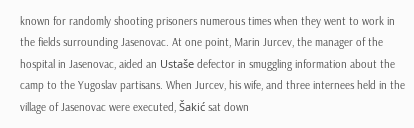known for randomly shooting prisoners numerous times when they went to work in the fields surrounding Jasenovac. At one point, Marin Jurcev, the manager of the hospital in Jasenovac, aided an Ustaše defector in smuggling information about the camp to the Yugoslav partisans. When Jurcev, his wife, and three internees held in the village of Jasenovac were executed, Šakić sat down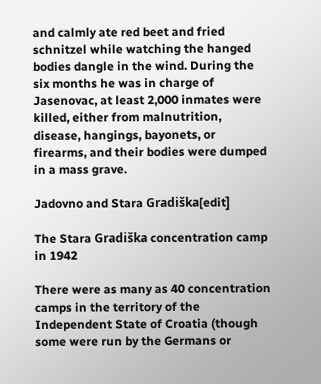and calmly ate red beet and fried schnitzel while watching the hanged bodies dangle in the wind. During the six months he was in charge of Jasenovac, at least 2,000 inmates were killed, either from malnutrition, disease, hangings, bayonets, or firearms, and their bodies were dumped in a mass grave.

Jadovno and Stara Gradiška[edit]

The Stara Gradiška concentration camp in 1942

There were as many as 40 concentration camps in the territory of the Independent State of Croatia (though some were run by the Germans or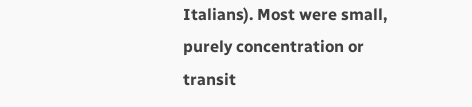Italians). Most were small, purely concentration or transit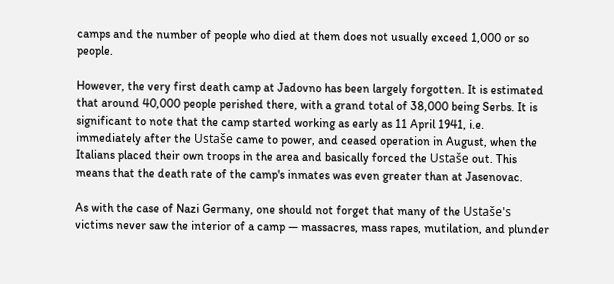camps and the number of people who died at them does not usually exceed 1,000 or so people.

However, the very first death camp at Jadovno has been largely forgotten. It is estimated that around 40,000 people perished there, with a grand total of 38,000 being Serbs. It is significant to note that the camp started working as early as 11 April 1941, i.e. immediately after the Ustaše came to power, and ceased operation in August, when the Italians placed their own troops in the area and basically forced the Ustaše out. This means that the death rate of the camp's inmates was even greater than at Jasenovac.

As with the case of Nazi Germany, one should not forget that many of the Ustaše's victims never saw the interior of a camp — massacres, mass rapes, mutilation, and plunder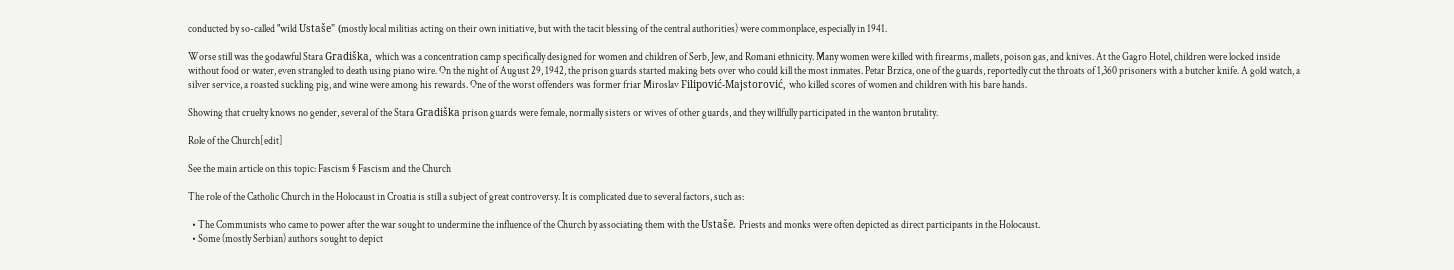conducted by so-called "wild Ustaše" (mostly local militias acting on their own initiative, but with the tacit blessing of the central authorities) were commonplace, especially in 1941.

Worse still was the godawful Stara Gradiška, which was a concentration camp specifically designed for women and children of Serb, Jew, and Romani ethnicity. Many women were killed with firearms, mallets, poison gas, and knives. At the Gagro Hotel, children were locked inside without food or water, even strangled to death using piano wire. On the night of August 29, 1942, the prison guards started making bets over who could kill the most inmates. Petar Brzica, one of the guards, reportedly cut the throats of 1,360 prisoners with a butcher knife. A gold watch, a silver service, a roasted suckling pig, and wine were among his rewards. One of the worst offenders was former friar Miroslav Filipović-Majstorović, who killed scores of women and children with his bare hands.

Showing that cruelty knows no gender, several of the Stara Gradiška prison guards were female, normally sisters or wives of other guards, and they willfully participated in the wanton brutality.

Role of the Church[edit]

See the main article on this topic: Fascism § Fascism and the Church

The role of the Catholic Church in the Holocaust in Croatia is still a subject of great controversy. It is complicated due to several factors, such as:

  • The Communists who came to power after the war sought to undermine the influence of the Church by associating them with the Ustaše. Priests and monks were often depicted as direct participants in the Holocaust.
  • Some (mostly Serbian) authors sought to depict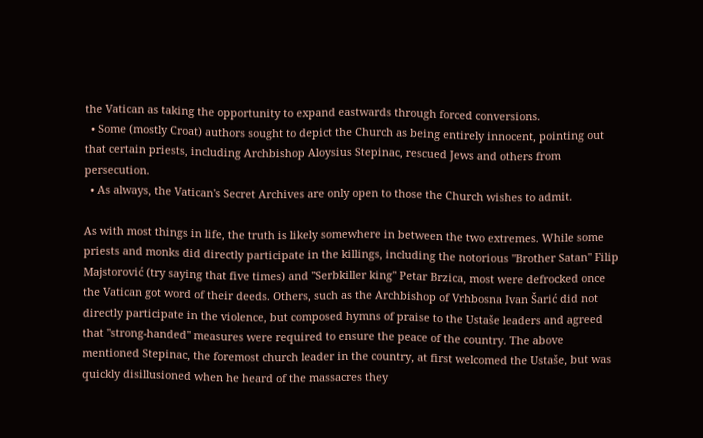the Vatican as taking the opportunity to expand eastwards through forced conversions.
  • Some (mostly Croat) authors sought to depict the Church as being entirely innocent, pointing out that certain priests, including Archbishop Aloysius Stepinac, rescued Jews and others from persecution.
  • As always, the Vatican's Secret Archives are only open to those the Church wishes to admit.

As with most things in life, the truth is likely somewhere in between the two extremes. While some priests and monks did directly participate in the killings, including the notorious "Brother Satan" Filip Majstorović (try saying that five times) and "Serbkiller king" Petar Brzica, most were defrocked once the Vatican got word of their deeds. Others, such as the Archbishop of Vrhbosna Ivan Šarić did not directly participate in the violence, but composed hymns of praise to the Ustaše leaders and agreed that "strong-handed" measures were required to ensure the peace of the country. The above mentioned Stepinac, the foremost church leader in the country, at first welcomed the Ustaše, but was quickly disillusioned when he heard of the massacres they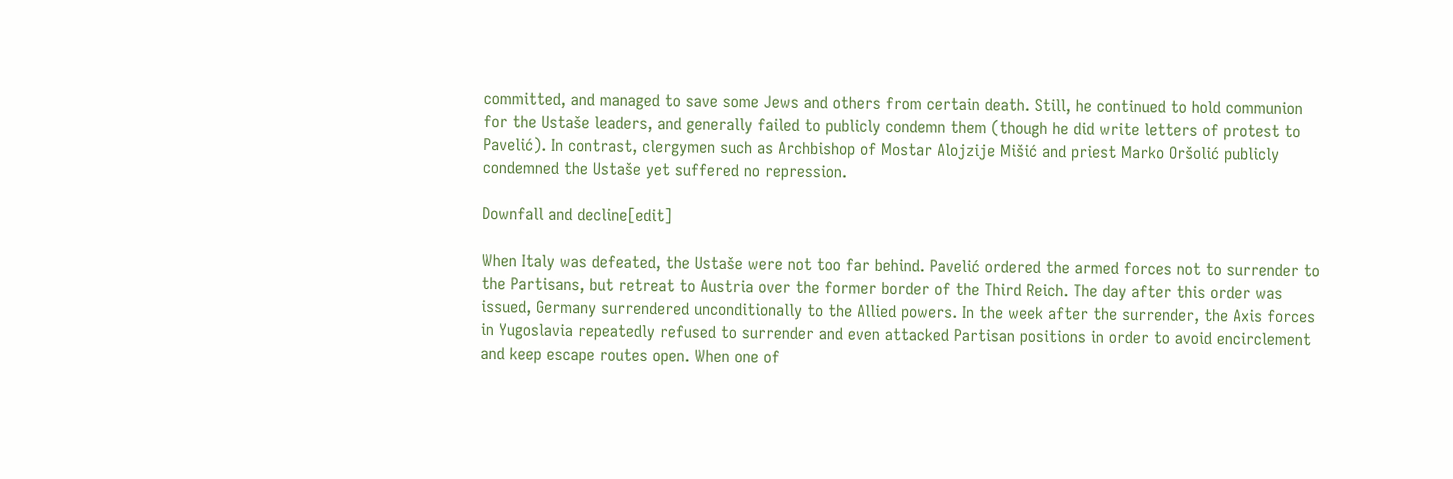committed, and managed to save some Jews and others from certain death. Still, he continued to hold communion for the Ustaše leaders, and generally failed to publicly condemn them (though he did write letters of protest to Pavelić). In contrast, clergymen such as Archbishop of Mostar Alojzije Mišić and priest Marko Oršolić publicly condemned the Ustaše yet suffered no repression.

Downfall and decline[edit]

When Italy was defeated, the Ustaše were not too far behind. Pavelić ordered the armed forces not to surrender to the Partisans, but retreat to Austria over the former border of the Third Reich. The day after this order was issued, Germany surrendered unconditionally to the Allied powers. In the week after the surrender, the Axis forces in Yugoslavia repeatedly refused to surrender and even attacked Partisan positions in order to avoid encirclement and keep escape routes open. When one of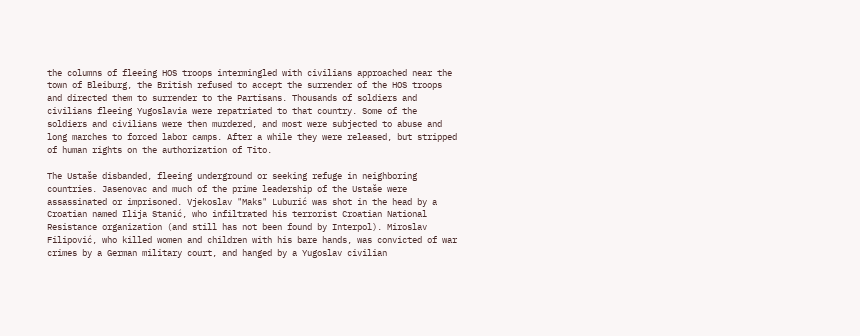the columns of fleeing HOS troops intermingled with civilians approached near the town of Bleiburg, the British refused to accept the surrender of the HOS troops and directed them to surrender to the Partisans. Thousands of soldiers and civilians fleeing Yugoslavia were repatriated to that country. Some of the soldiers and civilians were then murdered, and most were subjected to abuse and long marches to forced labor camps. After a while they were released, but stripped of human rights on the authorization of Tito.

The Ustaše disbanded, fleeing underground or seeking refuge in neighboring countries. Jasenovac and much of the prime leadership of the Ustaše were assassinated or imprisoned. Vjekoslav "Maks" Luburić was shot in the head by a Croatian named Ilija Stanić, who infiltrated his terrorist Croatian National Resistance organization (and still has not been found by Interpol). Miroslav Filipović, who killed women and children with his bare hands, was convicted of war crimes by a German military court, and hanged by a Yugoslav civilian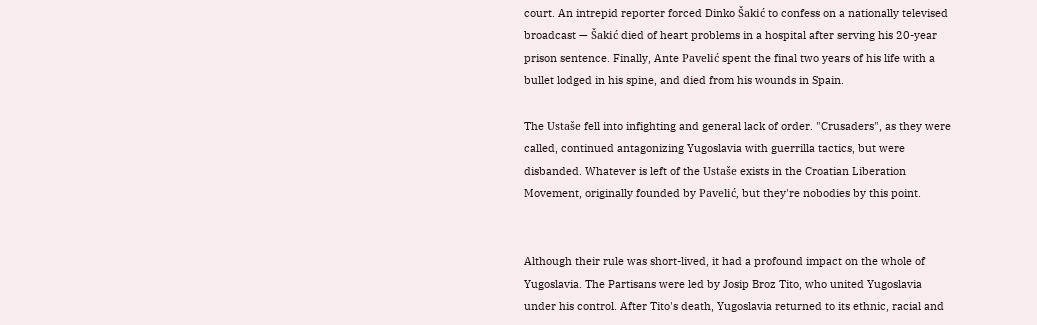court. An intrepid reporter forced Dinko Šakić to confess on a nationally televised broadcast — Šakić died of heart problems in a hospital after serving his 20-year prison sentence. Finally, Ante Pavelić spent the final two years of his life with a bullet lodged in his spine, and died from his wounds in Spain.

The Ustaše fell into infighting and general lack of order. "Crusaders", as they were called, continued antagonizing Yugoslavia with guerrilla tactics, but were disbanded. Whatever is left of the Ustaše exists in the Croatian Liberation Movement, originally founded by Pavelić, but they're nobodies by this point.


Although their rule was short-lived, it had a profound impact on the whole of Yugoslavia. The Partisans were led by Josip Broz Tito, who united Yugoslavia under his control. After Tito's death, Yugoslavia returned to its ethnic, racial and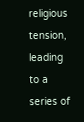religious tension, leading to a series of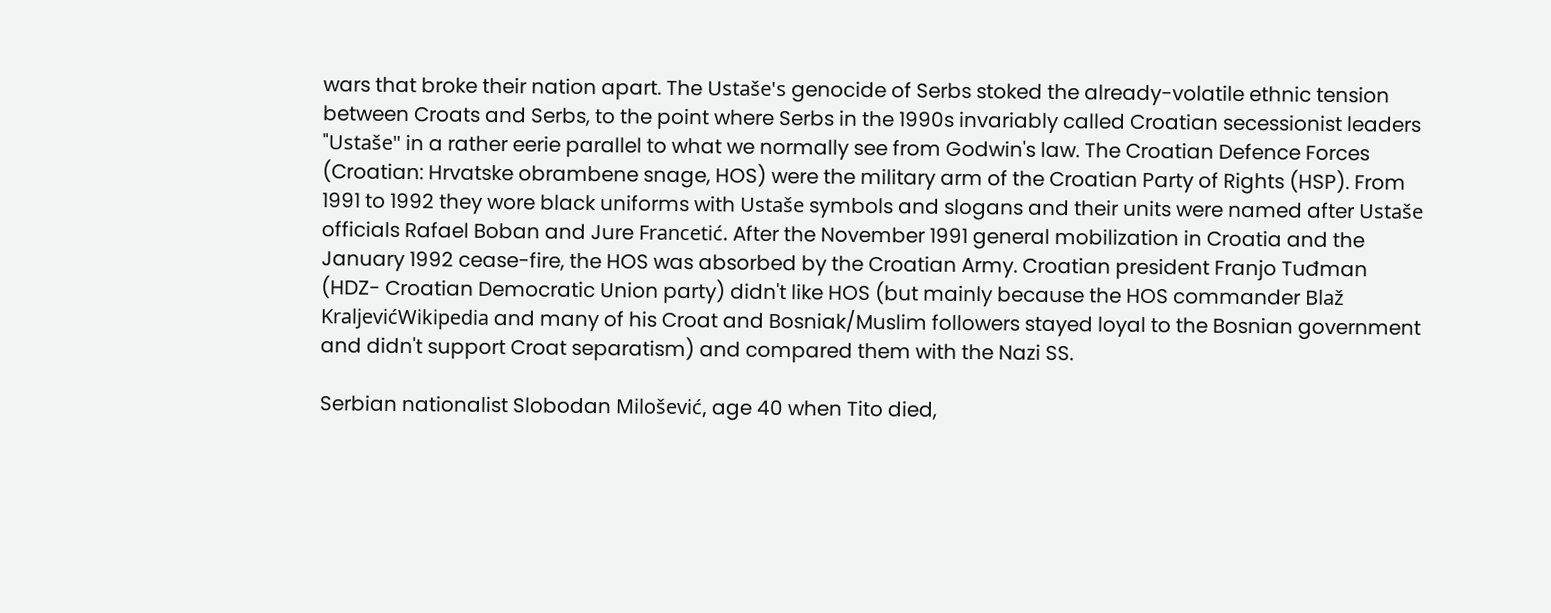wars that broke their nation apart. The Ustaše's genocide of Serbs stoked the already-volatile ethnic tension between Croats and Serbs, to the point where Serbs in the 1990s invariably called Croatian secessionist leaders "Ustaše" in a rather eerie parallel to what we normally see from Godwin's law. The Croatian Defence Forces (Croatian: Hrvatske obrambene snage, HOS) were the military arm of the Croatian Party of Rights (HSP). From 1991 to 1992 they wore black uniforms with Ustaše symbols and slogans and their units were named after Ustaše officials Rafael Boban and Jure Francetić. After the November 1991 general mobilization in Croatia and the January 1992 cease-fire, the HOS was absorbed by the Croatian Army. Croatian president Franjo Tuđman (HDZ- Croatian Democratic Union party) didn't like HOS (but mainly because the HOS commander Blaž KraljevićWikipedia and many of his Croat and Bosniak/Muslim followers stayed loyal to the Bosnian government and didn't support Croat separatism) and compared them with the Nazi SS.

Serbian nationalist Slobodan Milošević, age 40 when Tito died,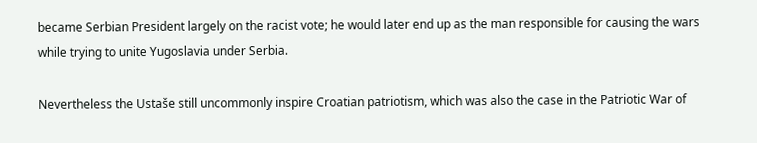became Serbian President largely on the racist vote; he would later end up as the man responsible for causing the wars while trying to unite Yugoslavia under Serbia.

Nevertheless the Ustaše still uncommonly inspire Croatian patriotism, which was also the case in the Patriotic War of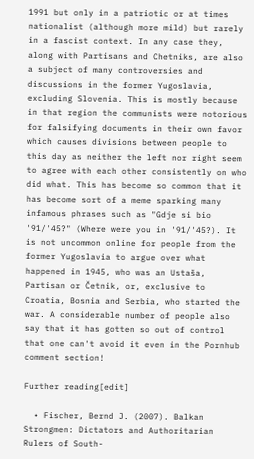1991 but only in a patriotic or at times nationalist (although more mild) but rarely in a fascist context. In any case they, along with Partisans and Chetniks, are also a subject of many controversies and discussions in the former Yugoslavia, excluding Slovenia. This is mostly because in that region the communists were notorious for falsifying documents in their own favor which causes divisions between people to this day as neither the left nor right seem to agree with each other consistently on who did what. This has become so common that it has become sort of a meme sparking many infamous phrases such as "Gdje si bio '91/'45?" (Where were you in '91/'45?). It is not uncommon online for people from the former Yugoslavia to argue over what happened in 1945, who was an Ustaša, Partisan or Četnik, or, exclusive to Croatia, Bosnia and Serbia, who started the war. A considerable number of people also say that it has gotten so out of control that one can't avoid it even in the Pornhub comment section!

Further reading[edit]

  • Fischer, Bernd J. (2007). Balkan Strongmen: Dictators and Authoritarian Rulers of South-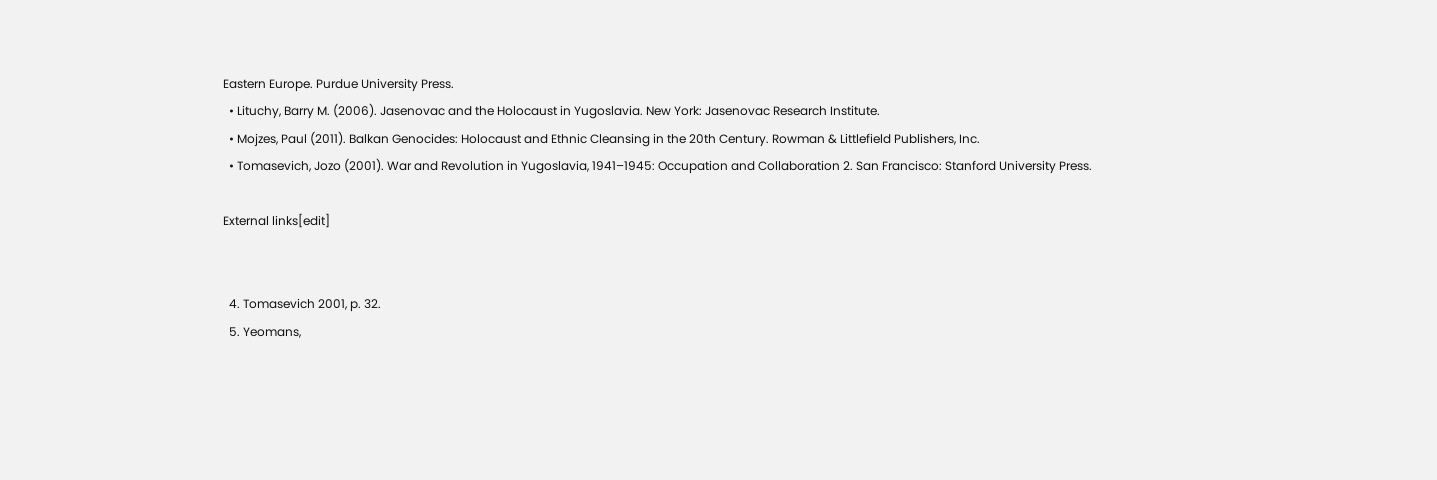Eastern Europe. Purdue University Press.
  • Lituchy, Barry M. (2006). Jasenovac and the Holocaust in Yugoslavia. New York: Jasenovac Research Institute.
  • Mojzes, Paul (2011). Balkan Genocides: Holocaust and Ethnic Cleansing in the 20th Century. Rowman & Littlefield Publishers, Inc.
  • Tomasevich, Jozo (2001). War and Revolution in Yugoslavia, 1941–1945: Occupation and Collaboration 2. San Francisco: Stanford University Press.

External links[edit]


  4. Tomasevich 2001, p. 32.
  5. Yeomans,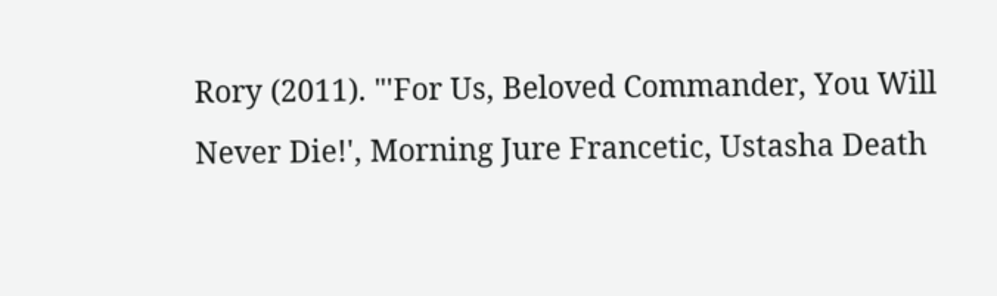Rory (2011). "'For Us, Beloved Commander, You Will Never Die!', Morning Jure Francetic, Ustasha Death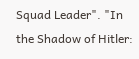Squad Leader". "In the Shadow of Hitler: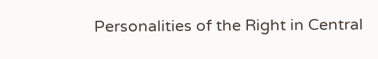Personalities of the Right in Central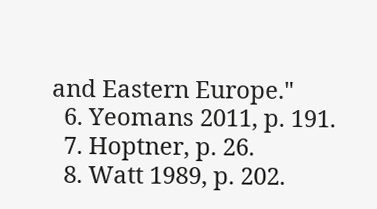and Eastern Europe."
  6. Yeomans 2011, p. 191.
  7. Hoptner, p. 26.
  8. Watt 1989, p. 202.